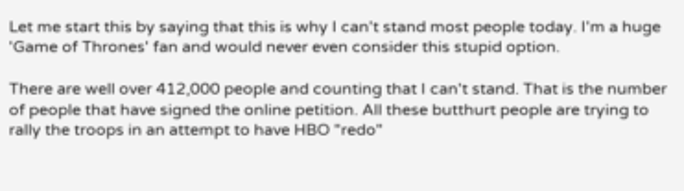Let me start this by saying that this is why I can't stand most people today. I'm a huge 'Game of Thrones' fan and would never even consider this stupid option.

There are well over 412,000 people and counting that I can't stand. That is the number of people that have signed the online petition. All these butthurt people are trying to rally the troops in an attempt to have HBO "redo"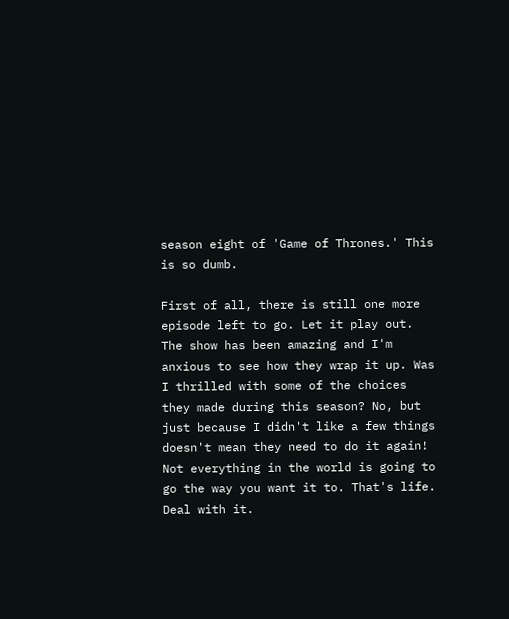season eight of 'Game of Thrones.' This is so dumb.

First of all, there is still one more episode left to go. Let it play out. The show has been amazing and I'm anxious to see how they wrap it up. Was I thrilled with some of the choices they made during this season? No, but just because I didn't like a few things doesn't mean they need to do it again! Not everything in the world is going to go the way you want it to. That's life. Deal with it.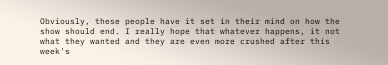Obviously, these people have it set in their mind on how the show should end. I really hope that whatever happens, it not what they wanted and they are even more crushed after this week's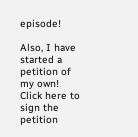episode!

Also, I have started a petition of my own! Click here to sign the petition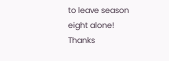to leave season eight alone! Thanks